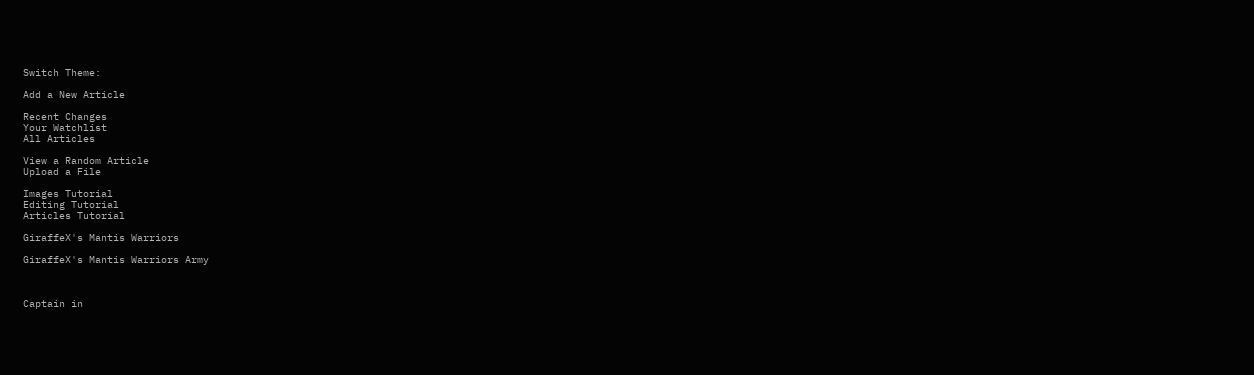Switch Theme:

Add a New Article

Recent Changes
Your Watchlist
All Articles

View a Random Article
Upload a File

Images Tutorial
Editing Tutorial
Articles Tutorial

GiraffeX's Mantis Warriors

GiraffeX's Mantis Warriors Army



Captain in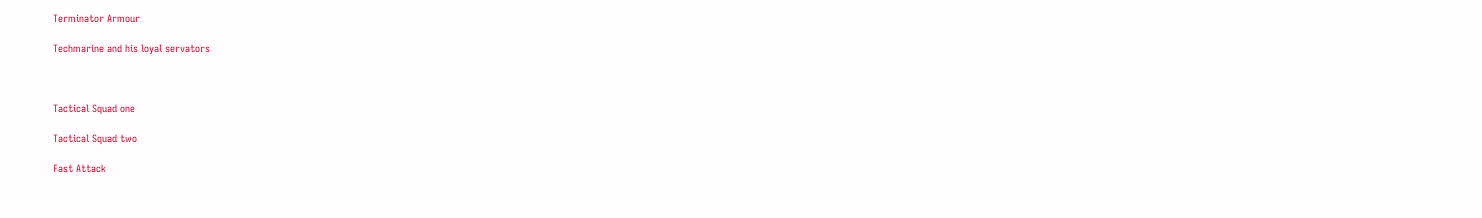Terminator Armour

Techmarine and his loyal servators



Tactical Squad one

Tactical Squad two

Fast Attack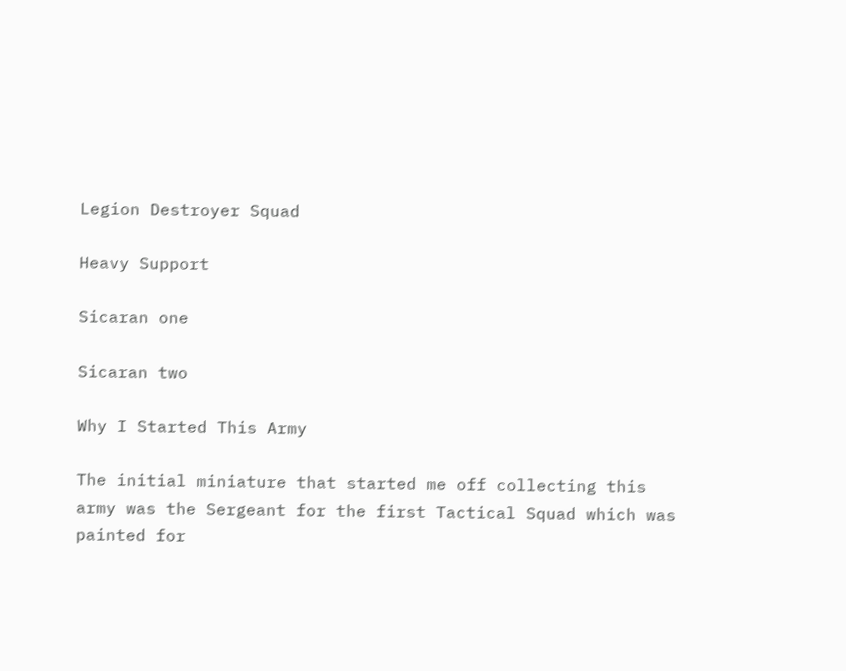Legion Destroyer Squad

Heavy Support

Sicaran one

Sicaran two

Why I Started This Army

The initial miniature that started me off collecting this army was the Sergeant for the first Tactical Squad which was painted for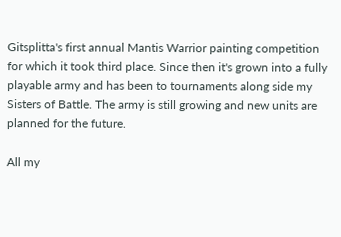Gitsplitta's first annual Mantis Warrior painting competition for which it took third place. Since then it's grown into a fully playable army and has been to tournaments along side my Sisters of Battle. The army is still growing and new units are planned for the future.

All my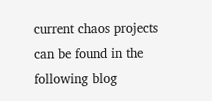current chaos projects can be found in the following blog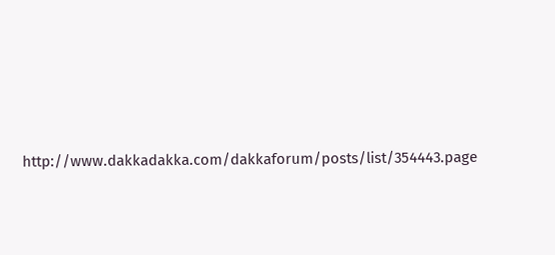http://www.dakkadakka.com/dakkaforum/posts/list/354443.page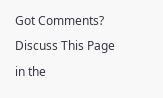Got Comments? Discuss This Page in the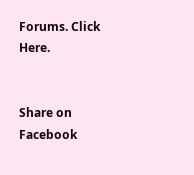Forums. Click Here.


Share on Facebook